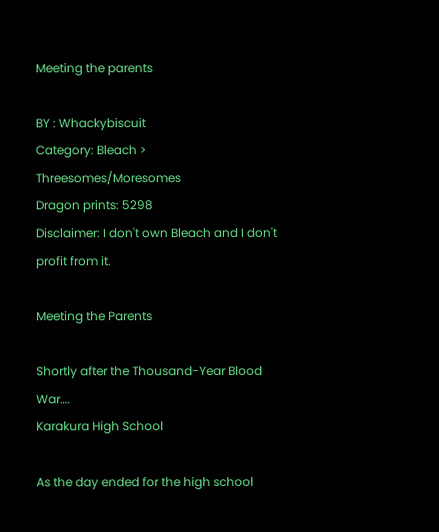Meeting the parents

BY : Whackybiscuit
Category: Bleach > Threesomes/Moresomes
Dragon prints: 5298
Disclaimer: I don't own Bleach and I don't profit from it.

Meeting the Parents

Shortly after the Thousand-Year Blood War….
Karakura High School

As the day ended for the high school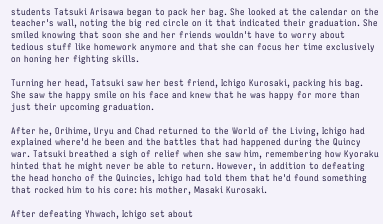students Tatsuki Arisawa began to pack her bag. She looked at the calendar on the teacher's wall, noting the big red circle on it that indicated their graduation. She smiled knowing that soon she and her friends wouldn't have to worry about tedious stuff like homework anymore and that she can focus her time exclusively on honing her fighting skills.

Turning her head, Tatsuki saw her best friend, Ichigo Kurosaki, packing his bag. She saw the happy smile on his face and knew that he was happy for more than just their upcoming graduation.

After he, Orihime, Uryu and Chad returned to the World of the Living, Ichigo had explained where'd he been and the battles that had happened during the Quincy war. Tatsuki breathed a sigh of relief when she saw him, remembering how Kyoraku hinted that he might never be able to return. However, in addition to defeating the head honcho of the Quincies, Ichigo had told them that he'd found something that rocked him to his core: his mother, Masaki Kurosaki.

After defeating Yhwach, Ichigo set about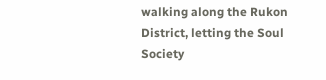walking along the Rukon District, letting the Soul Society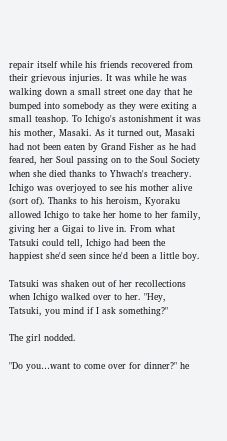repair itself while his friends recovered from their grievous injuries. It was while he was walking down a small street one day that he bumped into somebody as they were exiting a small teashop. To Ichigo's astonishment it was his mother, Masaki. As it turned out, Masaki had not been eaten by Grand Fisher as he had feared, her Soul passing on to the Soul Society when she died thanks to Yhwach's treachery. Ichigo was overjoyed to see his mother alive (sort of). Thanks to his heroism, Kyoraku allowed Ichigo to take her home to her family, giving her a Gigai to live in. From what Tatsuki could tell, Ichigo had been the happiest she'd seen since he'd been a little boy.

Tatsuki was shaken out of her recollections when Ichigo walked over to her. "Hey, Tatsuki, you mind if I ask something?"

The girl nodded.

"Do you…want to come over for dinner?" he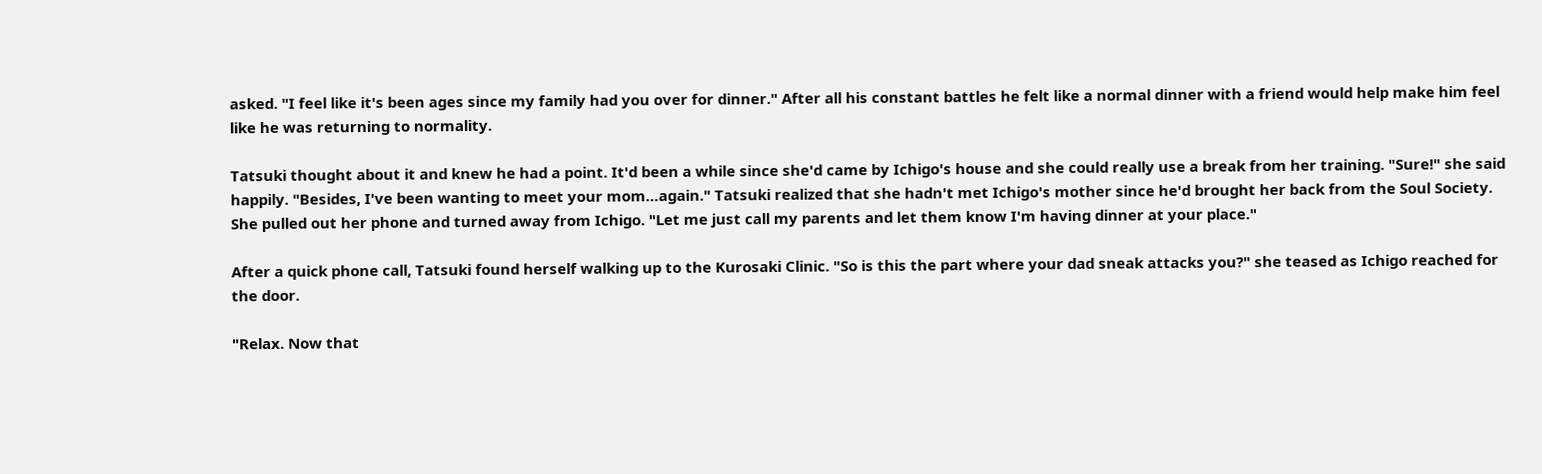asked. "I feel like it's been ages since my family had you over for dinner." After all his constant battles he felt like a normal dinner with a friend would help make him feel like he was returning to normality.

Tatsuki thought about it and knew he had a point. It'd been a while since she'd came by Ichigo's house and she could really use a break from her training. "Sure!" she said happily. "Besides, I've been wanting to meet your mom…again." Tatsuki realized that she hadn't met Ichigo's mother since he'd brought her back from the Soul Society. She pulled out her phone and turned away from Ichigo. "Let me just call my parents and let them know I'm having dinner at your place."

After a quick phone call, Tatsuki found herself walking up to the Kurosaki Clinic. "So is this the part where your dad sneak attacks you?" she teased as Ichigo reached for the door.

"Relax. Now that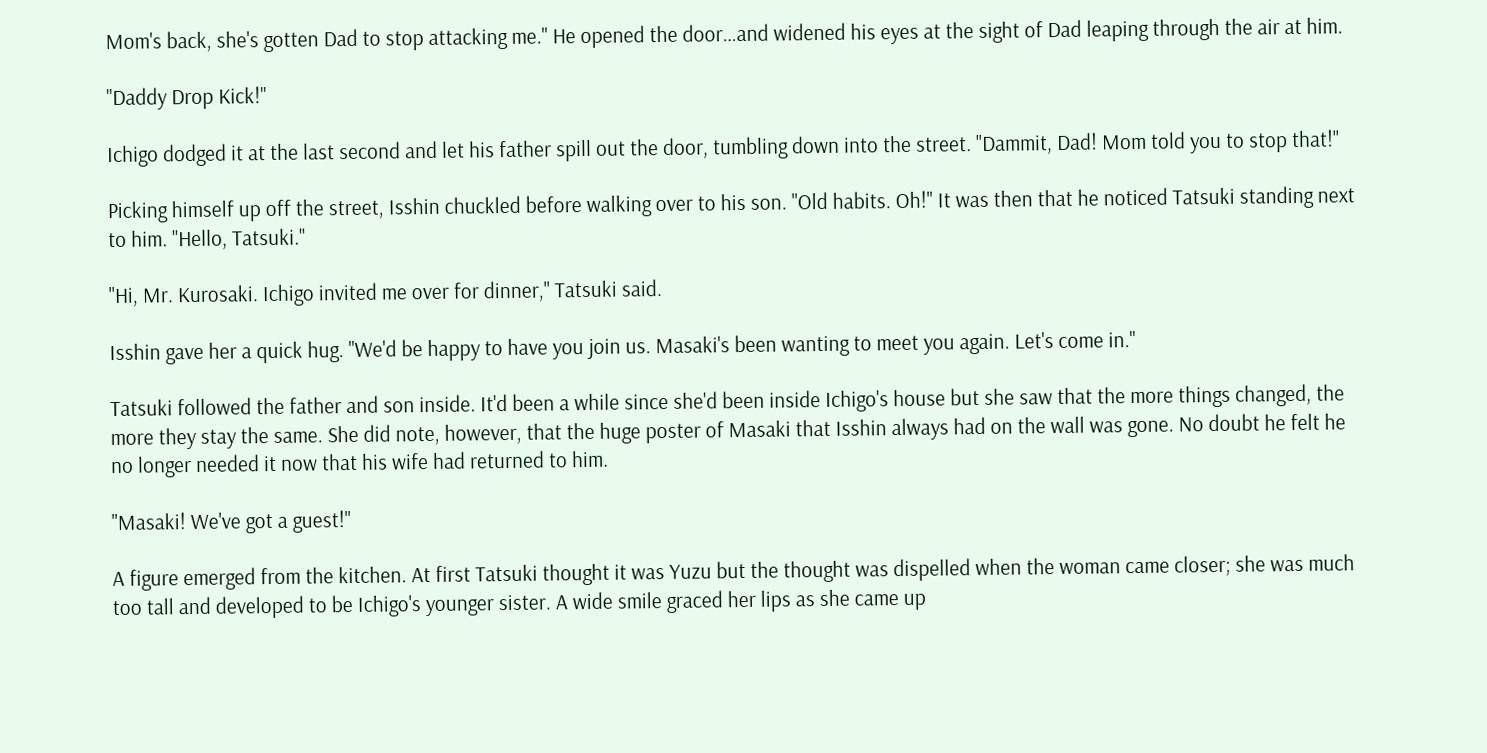Mom's back, she's gotten Dad to stop attacking me." He opened the door…and widened his eyes at the sight of Dad leaping through the air at him.

"Daddy Drop Kick!"

Ichigo dodged it at the last second and let his father spill out the door, tumbling down into the street. "Dammit, Dad! Mom told you to stop that!"

Picking himself up off the street, Isshin chuckled before walking over to his son. "Old habits. Oh!" It was then that he noticed Tatsuki standing next to him. "Hello, Tatsuki."

"Hi, Mr. Kurosaki. Ichigo invited me over for dinner," Tatsuki said.

Isshin gave her a quick hug. "We'd be happy to have you join us. Masaki's been wanting to meet you again. Let's come in."

Tatsuki followed the father and son inside. It'd been a while since she'd been inside Ichigo's house but she saw that the more things changed, the more they stay the same. She did note, however, that the huge poster of Masaki that Isshin always had on the wall was gone. No doubt he felt he no longer needed it now that his wife had returned to him.

"Masaki! We've got a guest!"

A figure emerged from the kitchen. At first Tatsuki thought it was Yuzu but the thought was dispelled when the woman came closer; she was much too tall and developed to be Ichigo's younger sister. A wide smile graced her lips as she came up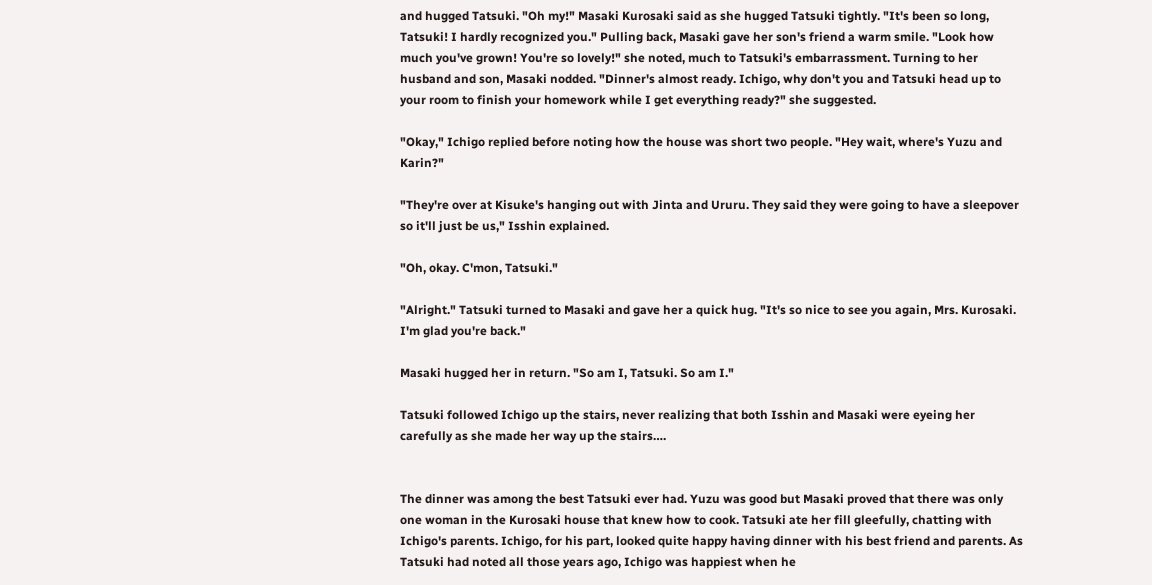and hugged Tatsuki. "Oh my!" Masaki Kurosaki said as she hugged Tatsuki tightly. "It's been so long, Tatsuki! I hardly recognized you." Pulling back, Masaki gave her son's friend a warm smile. "Look how much you've grown! You're so lovely!" she noted, much to Tatsuki's embarrassment. Turning to her husband and son, Masaki nodded. "Dinner's almost ready. Ichigo, why don't you and Tatsuki head up to your room to finish your homework while I get everything ready?" she suggested.

"Okay," Ichigo replied before noting how the house was short two people. "Hey wait, where's Yuzu and Karin?"

"They're over at Kisuke's hanging out with Jinta and Ururu. They said they were going to have a sleepover so it'll just be us," Isshin explained.

"Oh, okay. C'mon, Tatsuki."

"Alright." Tatsuki turned to Masaki and gave her a quick hug. "It's so nice to see you again, Mrs. Kurosaki. I'm glad you're back."

Masaki hugged her in return. "So am I, Tatsuki. So am I."

Tatsuki followed Ichigo up the stairs, never realizing that both Isshin and Masaki were eyeing her carefully as she made her way up the stairs….


The dinner was among the best Tatsuki ever had. Yuzu was good but Masaki proved that there was only one woman in the Kurosaki house that knew how to cook. Tatsuki ate her fill gleefully, chatting with Ichigo's parents. Ichigo, for his part, looked quite happy having dinner with his best friend and parents. As Tatsuki had noted all those years ago, Ichigo was happiest when he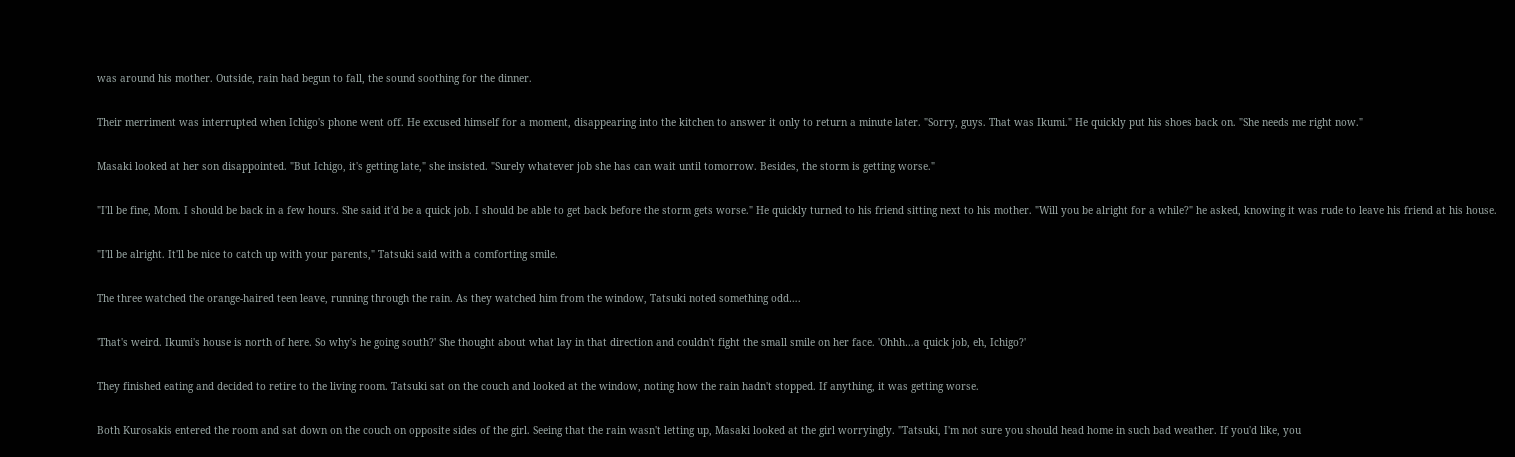was around his mother. Outside, rain had begun to fall, the sound soothing for the dinner.

Their merriment was interrupted when Ichigo's phone went off. He excused himself for a moment, disappearing into the kitchen to answer it only to return a minute later. "Sorry, guys. That was Ikumi." He quickly put his shoes back on. "She needs me right now."

Masaki looked at her son disappointed. "But Ichigo, it's getting late," she insisted. "Surely whatever job she has can wait until tomorrow. Besides, the storm is getting worse."

"I'll be fine, Mom. I should be back in a few hours. She said it'd be a quick job. I should be able to get back before the storm gets worse." He quickly turned to his friend sitting next to his mother. "Will you be alright for a while?" he asked, knowing it was rude to leave his friend at his house.

"I'll be alright. It'll be nice to catch up with your parents," Tatsuki said with a comforting smile.

The three watched the orange-haired teen leave, running through the rain. As they watched him from the window, Tatsuki noted something odd….

'That's weird. Ikumi's house is north of here. So why's he going south?' She thought about what lay in that direction and couldn't fight the small smile on her face. 'Ohhh…a quick job, eh, Ichigo?'

They finished eating and decided to retire to the living room. Tatsuki sat on the couch and looked at the window, noting how the rain hadn't stopped. If anything, it was getting worse.

Both Kurosakis entered the room and sat down on the couch on opposite sides of the girl. Seeing that the rain wasn't letting up, Masaki looked at the girl worryingly. "Tatsuki, I'm not sure you should head home in such bad weather. If you'd like, you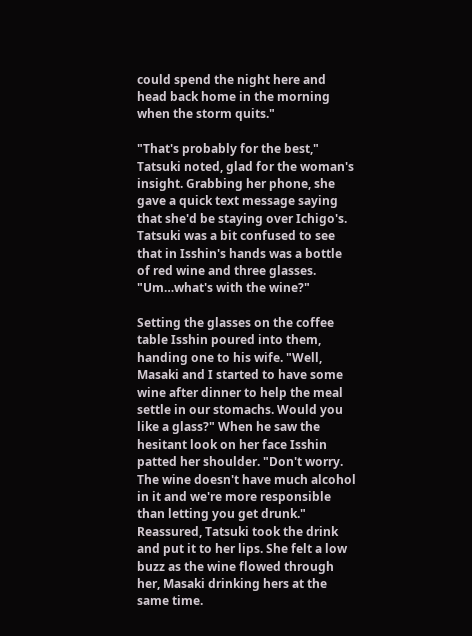could spend the night here and head back home in the morning when the storm quits."

"That's probably for the best," Tatsuki noted, glad for the woman's insight. Grabbing her phone, she gave a quick text message saying that she'd be staying over Ichigo's. Tatsuki was a bit confused to see that in Isshin's hands was a bottle of red wine and three glasses. "Um…what's with the wine?"

Setting the glasses on the coffee table Isshin poured into them, handing one to his wife. "Well, Masaki and I started to have some wine after dinner to help the meal settle in our stomachs. Would you like a glass?" When he saw the hesitant look on her face Isshin patted her shoulder. "Don't worry. The wine doesn't have much alcohol in it and we're more responsible than letting you get drunk." Reassured, Tatsuki took the drink and put it to her lips. She felt a low buzz as the wine flowed through her, Masaki drinking hers at the same time.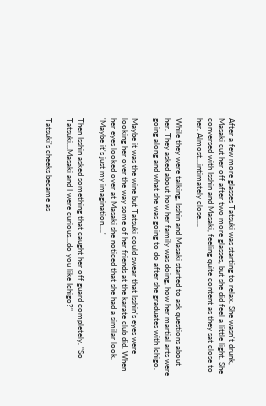After a few more glasses Tatsuki was starting to relax. She wasn't drunk, Masaki cut her off after two more glasses, but she did feel a little light. She conversed with Isshin and Masaki, feeling quite content as they sat close to her. Almost…intimately close….

While they were talking, Isshin and Masaki started to ask questions about her. They asked about how her family was doing, how her martial arts were going along and what she was going to do after she graduates with Ichigo.

Maybe it was the wine but Tatsuki could swear that Isshin's eyes were looking her over the way some of her friends at the karate club did. When her eyes looked over at Masaki she noticed that she had a similar look. 'Maybe it's just my imagination….'

Then Isshin asked something that caught her off guard completely. "So Tatsuki…Masaki and I were curious…do you like Ichigo?"

Tatsuki's cheeks became as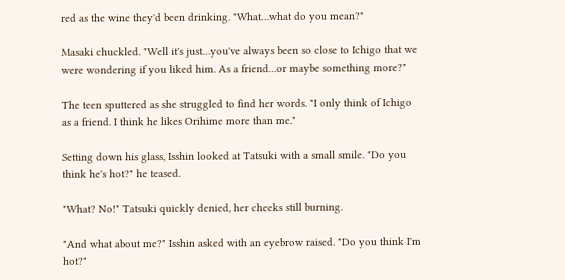red as the wine they'd been drinking. "What…what do you mean?"

Masaki chuckled. "Well it's just…you've always been so close to Ichigo that we were wondering if you liked him. As a friend…or maybe something more?"

The teen sputtered as she struggled to find her words. "I only think of Ichigo as a friend. I think he likes Orihime more than me."

Setting down his glass, Isshin looked at Tatsuki with a small smile. "Do you think he's hot?" he teased.

"What? No!" Tatsuki quickly denied, her cheeks still burning.

"And what about me?" Isshin asked with an eyebrow raised. "Do you think I'm hot?"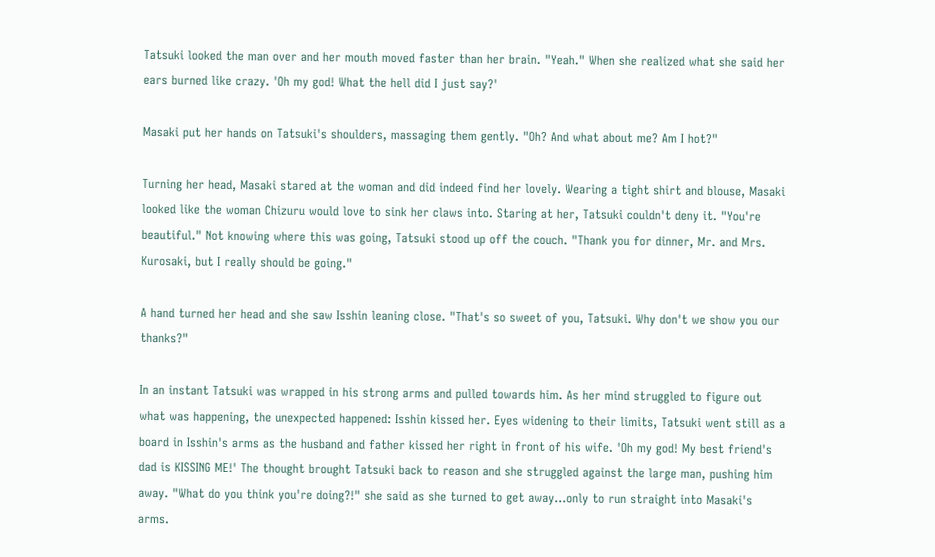Tatsuki looked the man over and her mouth moved faster than her brain. "Yeah." When she realized what she said her ears burned like crazy. 'Oh my god! What the hell did I just say?'

Masaki put her hands on Tatsuki's shoulders, massaging them gently. "Oh? And what about me? Am I hot?"

Turning her head, Masaki stared at the woman and did indeed find her lovely. Wearing a tight shirt and blouse, Masaki looked like the woman Chizuru would love to sink her claws into. Staring at her, Tatsuki couldn't deny it. "You're beautiful." Not knowing where this was going, Tatsuki stood up off the couch. "Thank you for dinner, Mr. and Mrs. Kurosaki, but I really should be going."

A hand turned her head and she saw Isshin leaning close. "That's so sweet of you, Tatsuki. Why don't we show you our thanks?"

In an instant Tatsuki was wrapped in his strong arms and pulled towards him. As her mind struggled to figure out what was happening, the unexpected happened: Isshin kissed her. Eyes widening to their limits, Tatsuki went still as a board in Isshin's arms as the husband and father kissed her right in front of his wife. 'Oh my god! My best friend's dad is KISSING ME!' The thought brought Tatsuki back to reason and she struggled against the large man, pushing him away. "What do you think you're doing?!" she said as she turned to get away…only to run straight into Masaki's arms.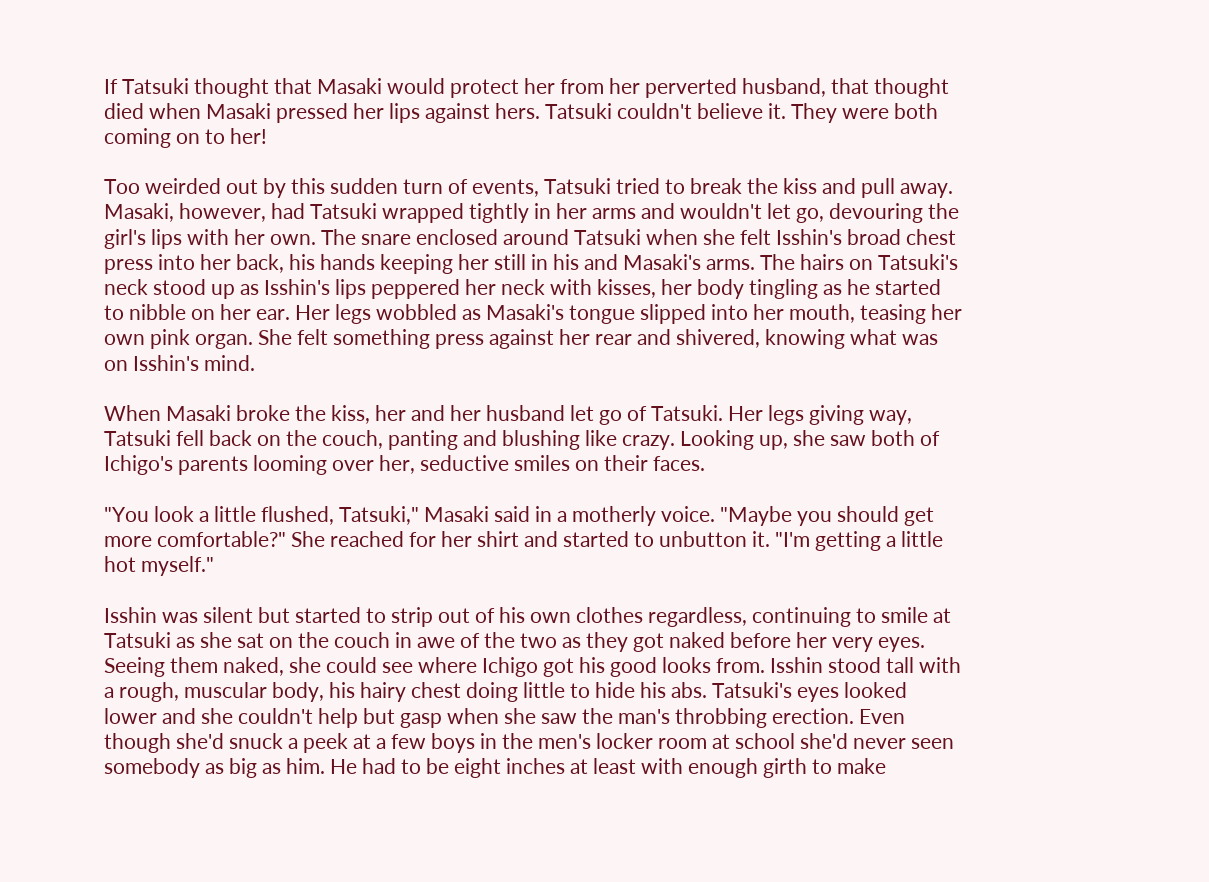If Tatsuki thought that Masaki would protect her from her perverted husband, that thought died when Masaki pressed her lips against hers. Tatsuki couldn't believe it. They were both coming on to her!

Too weirded out by this sudden turn of events, Tatsuki tried to break the kiss and pull away. Masaki, however, had Tatsuki wrapped tightly in her arms and wouldn't let go, devouring the girl's lips with her own. The snare enclosed around Tatsuki when she felt Isshin's broad chest press into her back, his hands keeping her still in his and Masaki's arms. The hairs on Tatsuki's neck stood up as Isshin's lips peppered her neck with kisses, her body tingling as he started to nibble on her ear. Her legs wobbled as Masaki's tongue slipped into her mouth, teasing her own pink organ. She felt something press against her rear and shivered, knowing what was on Isshin's mind.

When Masaki broke the kiss, her and her husband let go of Tatsuki. Her legs giving way, Tatsuki fell back on the couch, panting and blushing like crazy. Looking up, she saw both of Ichigo's parents looming over her, seductive smiles on their faces.

"You look a little flushed, Tatsuki," Masaki said in a motherly voice. "Maybe you should get more comfortable?" She reached for her shirt and started to unbutton it. "I'm getting a little hot myself."

Isshin was silent but started to strip out of his own clothes regardless, continuing to smile at Tatsuki as she sat on the couch in awe of the two as they got naked before her very eyes. Seeing them naked, she could see where Ichigo got his good looks from. Isshin stood tall with a rough, muscular body, his hairy chest doing little to hide his abs. Tatsuki's eyes looked lower and she couldn't help but gasp when she saw the man's throbbing erection. Even though she'd snuck a peek at a few boys in the men's locker room at school she'd never seen somebody as big as him. He had to be eight inches at least with enough girth to make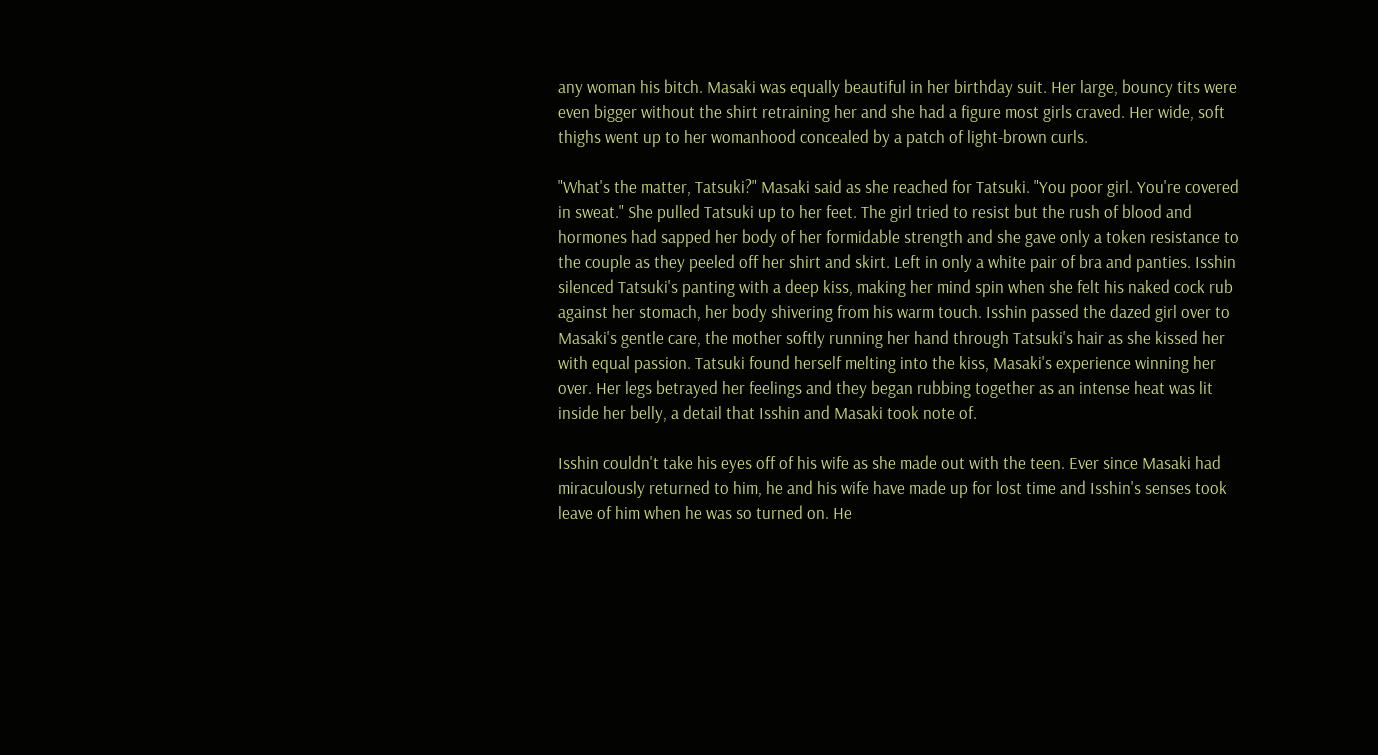any woman his bitch. Masaki was equally beautiful in her birthday suit. Her large, bouncy tits were even bigger without the shirt retraining her and she had a figure most girls craved. Her wide, soft thighs went up to her womanhood concealed by a patch of light-brown curls.

"What's the matter, Tatsuki?" Masaki said as she reached for Tatsuki. "You poor girl. You're covered in sweat." She pulled Tatsuki up to her feet. The girl tried to resist but the rush of blood and hormones had sapped her body of her formidable strength and she gave only a token resistance to the couple as they peeled off her shirt and skirt. Left in only a white pair of bra and panties. Isshin silenced Tatsuki's panting with a deep kiss, making her mind spin when she felt his naked cock rub against her stomach, her body shivering from his warm touch. Isshin passed the dazed girl over to Masaki's gentle care, the mother softly running her hand through Tatsuki's hair as she kissed her with equal passion. Tatsuki found herself melting into the kiss, Masaki's experience winning her over. Her legs betrayed her feelings and they began rubbing together as an intense heat was lit inside her belly, a detail that Isshin and Masaki took note of.

Isshin couldn't take his eyes off of his wife as she made out with the teen. Ever since Masaki had miraculously returned to him, he and his wife have made up for lost time and Isshin's senses took leave of him when he was so turned on. He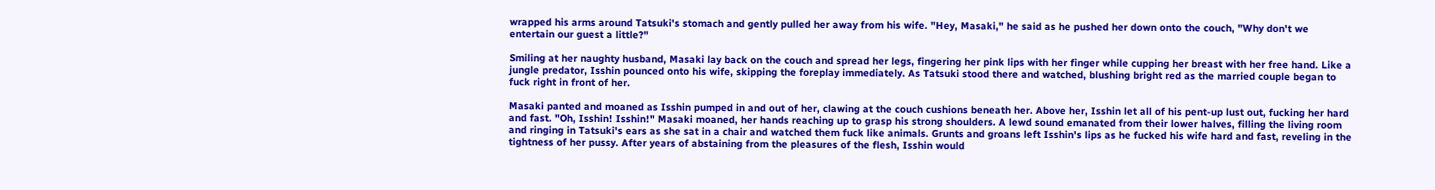wrapped his arms around Tatsuki's stomach and gently pulled her away from his wife. "Hey, Masaki," he said as he pushed her down onto the couch, "Why don't we entertain our guest a little?"

Smiling at her naughty husband, Masaki lay back on the couch and spread her legs, fingering her pink lips with her finger while cupping her breast with her free hand. Like a jungle predator, Isshin pounced onto his wife, skipping the foreplay immediately. As Tatsuki stood there and watched, blushing bright red as the married couple began to fuck right in front of her.

Masaki panted and moaned as Isshin pumped in and out of her, clawing at the couch cushions beneath her. Above her, Isshin let all of his pent-up lust out, fucking her hard and fast. "Oh, Isshin! Isshin!" Masaki moaned, her hands reaching up to grasp his strong shoulders. A lewd sound emanated from their lower halves, filling the living room and ringing in Tatsuki's ears as she sat in a chair and watched them fuck like animals. Grunts and groans left Isshin's lips as he fucked his wife hard and fast, reveling in the tightness of her pussy. After years of abstaining from the pleasures of the flesh, Isshin would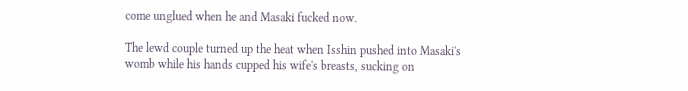come unglued when he and Masaki fucked now.

The lewd couple turned up the heat when Isshin pushed into Masaki's womb while his hands cupped his wife's breasts, sucking on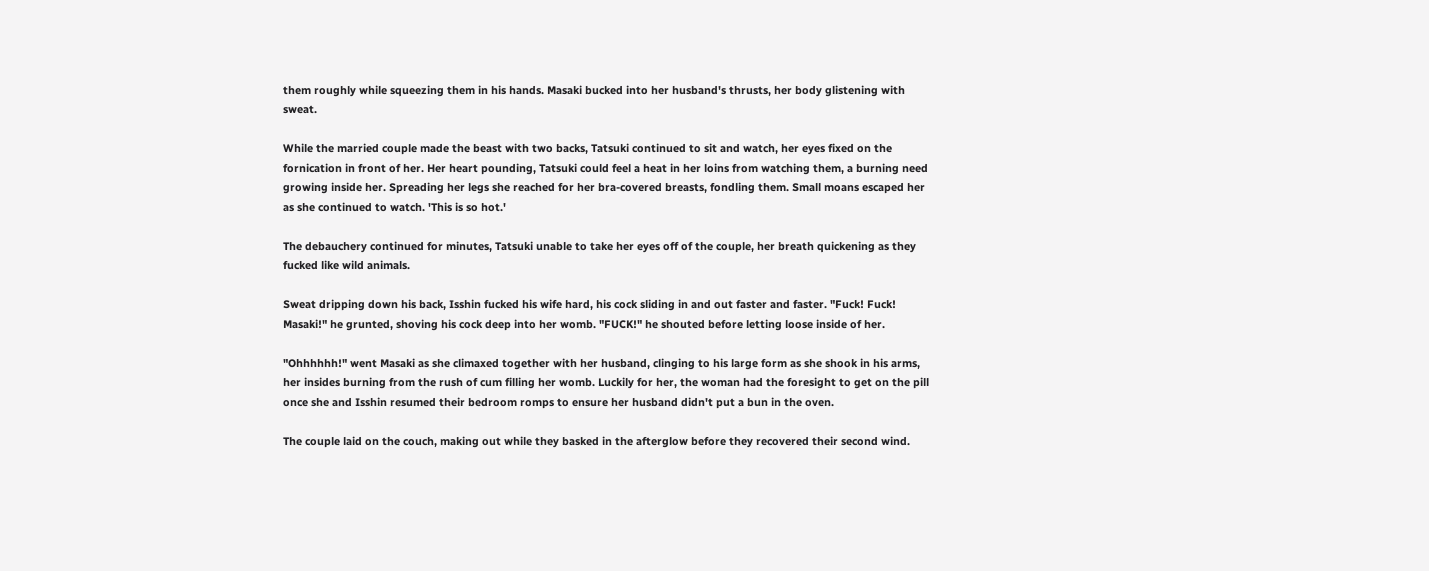them roughly while squeezing them in his hands. Masaki bucked into her husband's thrusts, her body glistening with sweat.

While the married couple made the beast with two backs, Tatsuki continued to sit and watch, her eyes fixed on the fornication in front of her. Her heart pounding, Tatsuki could feel a heat in her loins from watching them, a burning need growing inside her. Spreading her legs she reached for her bra-covered breasts, fondling them. Small moans escaped her as she continued to watch. 'This is so hot.'

The debauchery continued for minutes, Tatsuki unable to take her eyes off of the couple, her breath quickening as they fucked like wild animals.

Sweat dripping down his back, Isshin fucked his wife hard, his cock sliding in and out faster and faster. "Fuck! Fuck! Masaki!" he grunted, shoving his cock deep into her womb. "FUCK!" he shouted before letting loose inside of her.

"Ohhhhhh!" went Masaki as she climaxed together with her husband, clinging to his large form as she shook in his arms, her insides burning from the rush of cum filling her womb. Luckily for her, the woman had the foresight to get on the pill once she and Isshin resumed their bedroom romps to ensure her husband didn't put a bun in the oven.

The couple laid on the couch, making out while they basked in the afterglow before they recovered their second wind.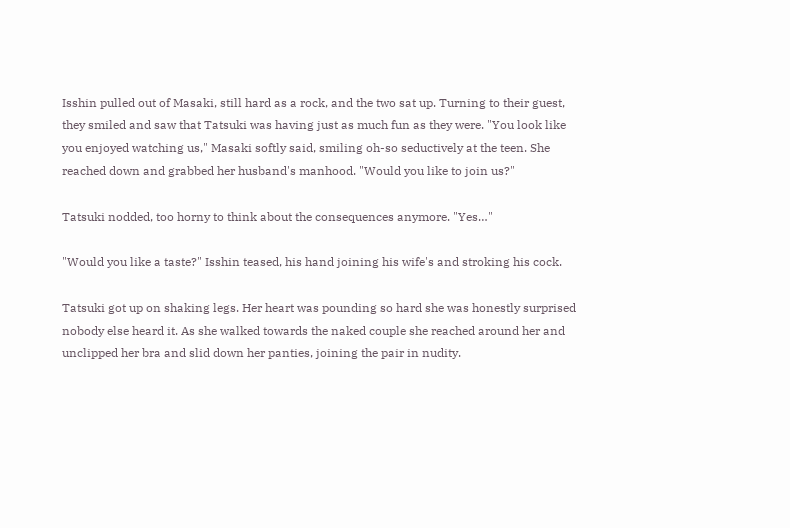Isshin pulled out of Masaki, still hard as a rock, and the two sat up. Turning to their guest, they smiled and saw that Tatsuki was having just as much fun as they were. "You look like you enjoyed watching us," Masaki softly said, smiling oh-so seductively at the teen. She reached down and grabbed her husband's manhood. "Would you like to join us?"

Tatsuki nodded, too horny to think about the consequences anymore. "Yes…"

"Would you like a taste?" Isshin teased, his hand joining his wife's and stroking his cock.

Tatsuki got up on shaking legs. Her heart was pounding so hard she was honestly surprised nobody else heard it. As she walked towards the naked couple she reached around her and unclipped her bra and slid down her panties, joining the pair in nudity.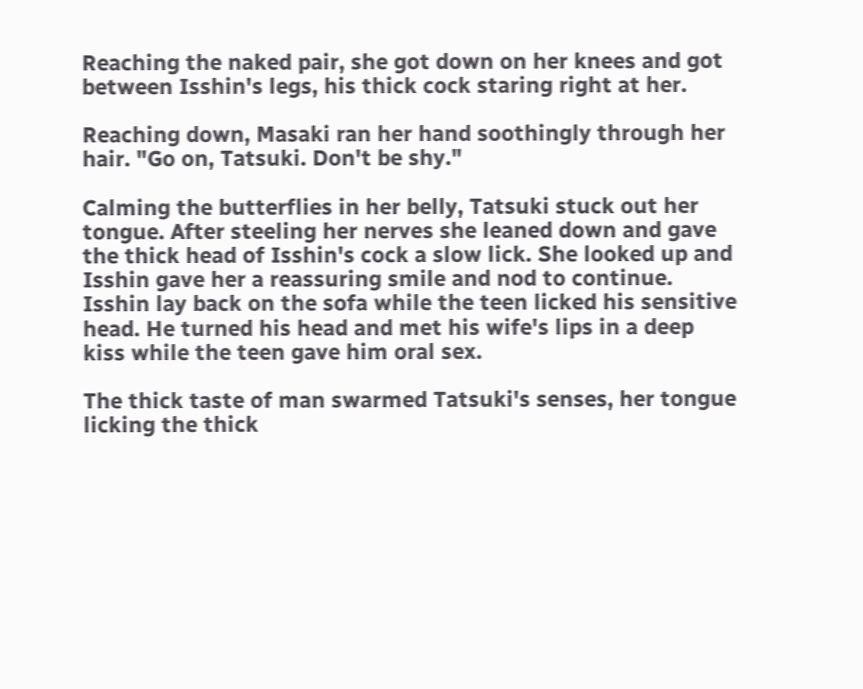Reaching the naked pair, she got down on her knees and got between Isshin's legs, his thick cock staring right at her.

Reaching down, Masaki ran her hand soothingly through her hair. "Go on, Tatsuki. Don't be shy."

Calming the butterflies in her belly, Tatsuki stuck out her tongue. After steeling her nerves she leaned down and gave the thick head of Isshin's cock a slow lick. She looked up and Isshin gave her a reassuring smile and nod to continue. Isshin lay back on the sofa while the teen licked his sensitive head. He turned his head and met his wife's lips in a deep kiss while the teen gave him oral sex.

The thick taste of man swarmed Tatsuki's senses, her tongue licking the thick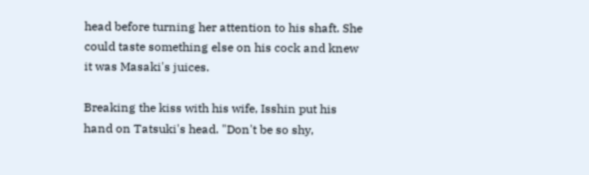head before turning her attention to his shaft. She could taste something else on his cock and knew it was Masaki's juices.

Breaking the kiss with his wife, Isshin put his hand on Tatsuki's head. "Don't be so shy,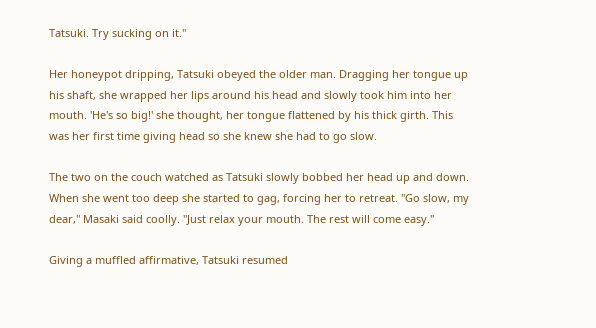Tatsuki. Try sucking on it."

Her honeypot dripping, Tatsuki obeyed the older man. Dragging her tongue up his shaft, she wrapped her lips around his head and slowly took him into her mouth. 'He's so big!' she thought, her tongue flattened by his thick girth. This was her first time giving head so she knew she had to go slow.

The two on the couch watched as Tatsuki slowly bobbed her head up and down. When she went too deep she started to gag, forcing her to retreat. "Go slow, my dear," Masaki said coolly. "Just relax your mouth. The rest will come easy."

Giving a muffled affirmative, Tatsuki resumed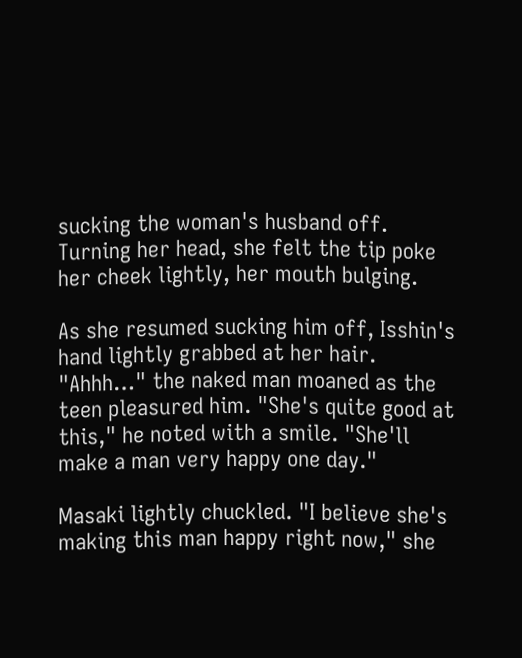sucking the woman's husband off. Turning her head, she felt the tip poke her cheek lightly, her mouth bulging.

As she resumed sucking him off, Isshin's hand lightly grabbed at her hair. "Ahhh…" the naked man moaned as the teen pleasured him. "She's quite good at this," he noted with a smile. "She'll make a man very happy one day."

Masaki lightly chuckled. "I believe she's making this man happy right now," she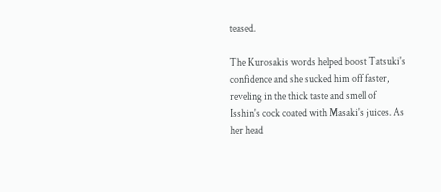teased.

The Kurosakis words helped boost Tatsuki's confidence and she sucked him off faster, reveling in the thick taste and smell of Isshin's cock coated with Masaki's juices. As her head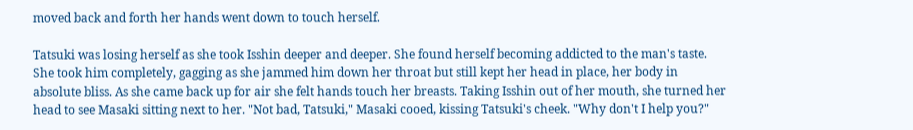moved back and forth her hands went down to touch herself.

Tatsuki was losing herself as she took Isshin deeper and deeper. She found herself becoming addicted to the man's taste. She took him completely, gagging as she jammed him down her throat but still kept her head in place, her body in absolute bliss. As she came back up for air she felt hands touch her breasts. Taking Isshin out of her mouth, she turned her head to see Masaki sitting next to her. "Not bad, Tatsuki," Masaki cooed, kissing Tatsuki's cheek. "Why don't I help you?"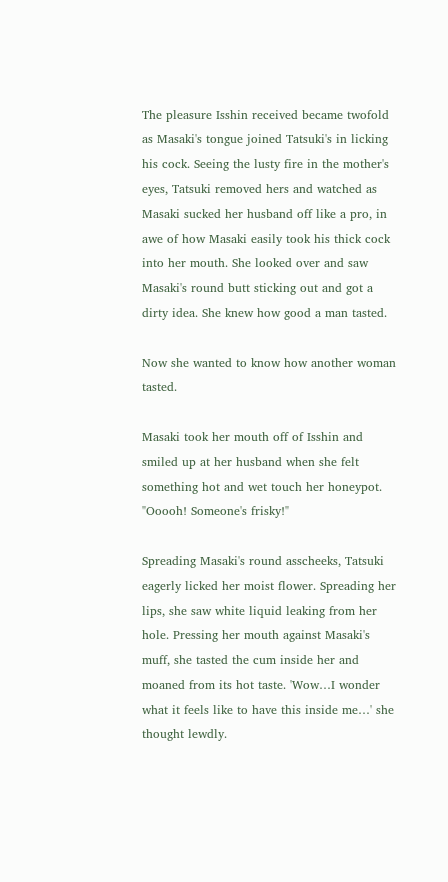The pleasure Isshin received became twofold as Masaki's tongue joined Tatsuki's in licking his cock. Seeing the lusty fire in the mother's eyes, Tatsuki removed hers and watched as Masaki sucked her husband off like a pro, in awe of how Masaki easily took his thick cock into her mouth. She looked over and saw Masaki's round butt sticking out and got a dirty idea. She knew how good a man tasted.

Now she wanted to know how another woman tasted.

Masaki took her mouth off of Isshin and smiled up at her husband when she felt something hot and wet touch her honeypot. "Ooooh! Someone's frisky!"

Spreading Masaki's round asscheeks, Tatsuki eagerly licked her moist flower. Spreading her lips, she saw white liquid leaking from her hole. Pressing her mouth against Masaki's muff, she tasted the cum inside her and moaned from its hot taste. 'Wow…I wonder what it feels like to have this inside me…' she thought lewdly.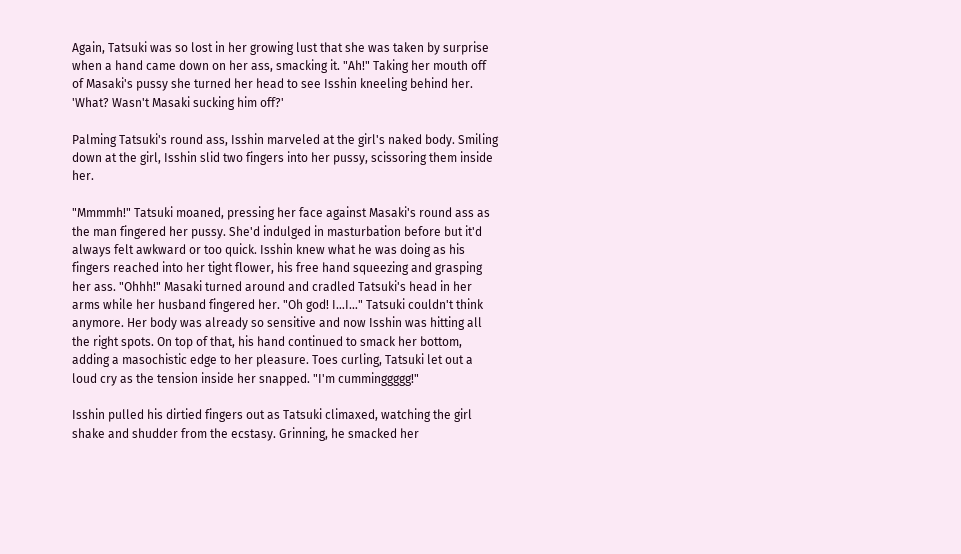Again, Tatsuki was so lost in her growing lust that she was taken by surprise when a hand came down on her ass, smacking it. "Ah!" Taking her mouth off of Masaki's pussy she turned her head to see Isshin kneeling behind her. 'What? Wasn't Masaki sucking him off?'

Palming Tatsuki's round ass, Isshin marveled at the girl's naked body. Smiling down at the girl, Isshin slid two fingers into her pussy, scissoring them inside her.

"Mmmmh!" Tatsuki moaned, pressing her face against Masaki's round ass as the man fingered her pussy. She'd indulged in masturbation before but it'd always felt awkward or too quick. Isshin knew what he was doing as his fingers reached into her tight flower, his free hand squeezing and grasping her ass. "Ohhh!" Masaki turned around and cradled Tatsuki's head in her arms while her husband fingered her. "Oh god! I…I…" Tatsuki couldn't think anymore. Her body was already so sensitive and now Isshin was hitting all the right spots. On top of that, his hand continued to smack her bottom, adding a masochistic edge to her pleasure. Toes curling, Tatsuki let out a loud cry as the tension inside her snapped. "I'm cumminggggg!"

Isshin pulled his dirtied fingers out as Tatsuki climaxed, watching the girl shake and shudder from the ecstasy. Grinning, he smacked her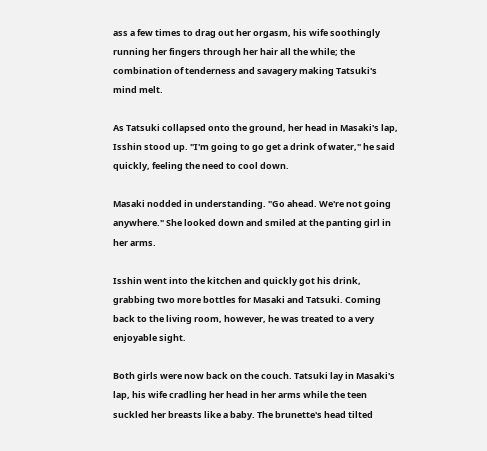ass a few times to drag out her orgasm, his wife soothingly running her fingers through her hair all the while; the combination of tenderness and savagery making Tatsuki's mind melt.

As Tatsuki collapsed onto the ground, her head in Masaki's lap, Isshin stood up. "I'm going to go get a drink of water," he said quickly, feeling the need to cool down.

Masaki nodded in understanding. "Go ahead. We're not going anywhere." She looked down and smiled at the panting girl in her arms.

Isshin went into the kitchen and quickly got his drink, grabbing two more bottles for Masaki and Tatsuki. Coming back to the living room, however, he was treated to a very enjoyable sight.

Both girls were now back on the couch. Tatsuki lay in Masaki's lap, his wife cradling her head in her arms while the teen suckled her breasts like a baby. The brunette's head tilted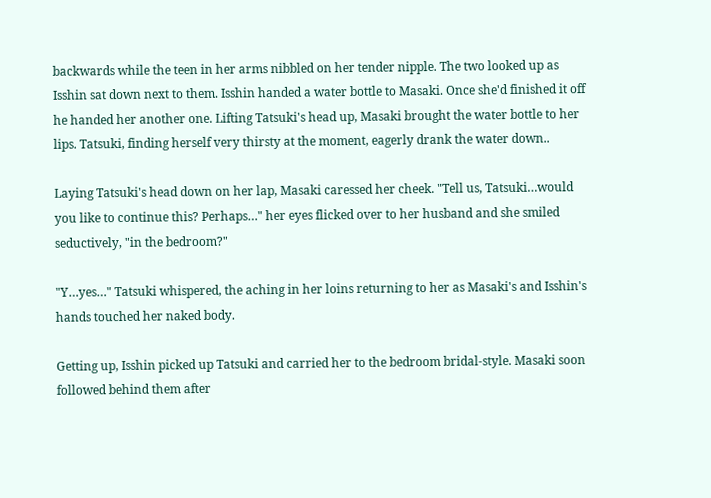backwards while the teen in her arms nibbled on her tender nipple. The two looked up as Isshin sat down next to them. Isshin handed a water bottle to Masaki. Once she'd finished it off he handed her another one. Lifting Tatsuki's head up, Masaki brought the water bottle to her lips. Tatsuki, finding herself very thirsty at the moment, eagerly drank the water down..

Laying Tatsuki's head down on her lap, Masaki caressed her cheek. "Tell us, Tatsuki…would you like to continue this? Perhaps…" her eyes flicked over to her husband and she smiled seductively, "in the bedroom?"

"Y…yes…" Tatsuki whispered, the aching in her loins returning to her as Masaki's and Isshin's hands touched her naked body.

Getting up, Isshin picked up Tatsuki and carried her to the bedroom bridal-style. Masaki soon followed behind them after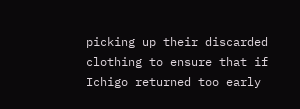picking up their discarded clothing to ensure that if Ichigo returned too early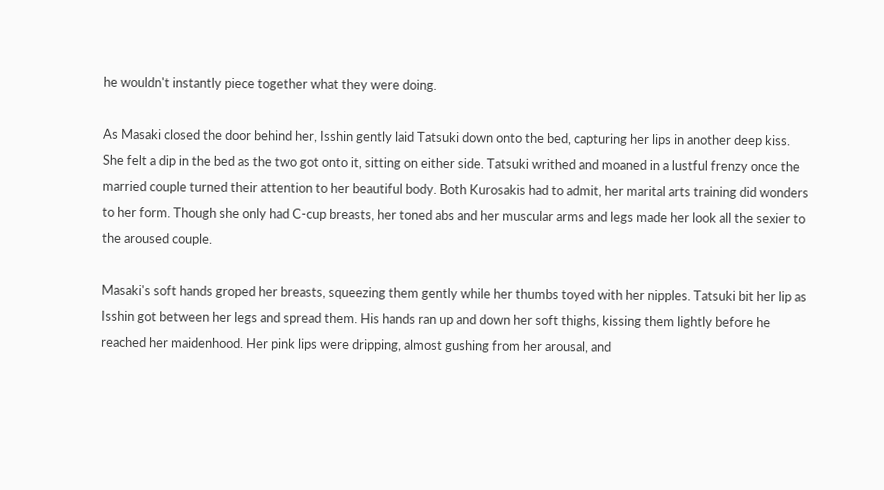he wouldn't instantly piece together what they were doing.

As Masaki closed the door behind her, Isshin gently laid Tatsuki down onto the bed, capturing her lips in another deep kiss. She felt a dip in the bed as the two got onto it, sitting on either side. Tatsuki writhed and moaned in a lustful frenzy once the married couple turned their attention to her beautiful body. Both Kurosakis had to admit, her marital arts training did wonders to her form. Though she only had C-cup breasts, her toned abs and her muscular arms and legs made her look all the sexier to the aroused couple.

Masaki's soft hands groped her breasts, squeezing them gently while her thumbs toyed with her nipples. Tatsuki bit her lip as Isshin got between her legs and spread them. His hands ran up and down her soft thighs, kissing them lightly before he reached her maidenhood. Her pink lips were dripping, almost gushing from her arousal, and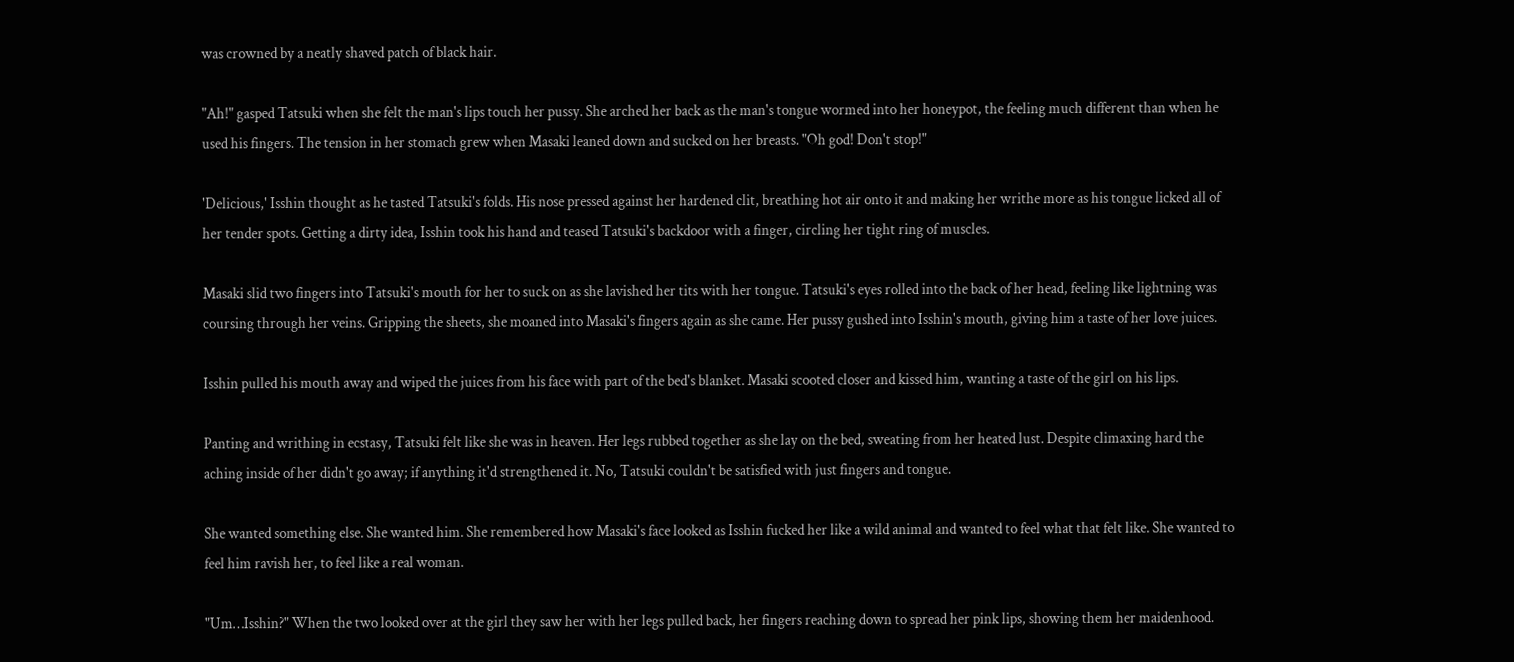was crowned by a neatly shaved patch of black hair.

"Ah!" gasped Tatsuki when she felt the man's lips touch her pussy. She arched her back as the man's tongue wormed into her honeypot, the feeling much different than when he used his fingers. The tension in her stomach grew when Masaki leaned down and sucked on her breasts. "Oh god! Don't stop!"

'Delicious,' Isshin thought as he tasted Tatsuki's folds. His nose pressed against her hardened clit, breathing hot air onto it and making her writhe more as his tongue licked all of her tender spots. Getting a dirty idea, Isshin took his hand and teased Tatsuki's backdoor with a finger, circling her tight ring of muscles.

Masaki slid two fingers into Tatsuki's mouth for her to suck on as she lavished her tits with her tongue. Tatsuki's eyes rolled into the back of her head, feeling like lightning was coursing through her veins. Gripping the sheets, she moaned into Masaki's fingers again as she came. Her pussy gushed into Isshin's mouth, giving him a taste of her love juices.

Isshin pulled his mouth away and wiped the juices from his face with part of the bed's blanket. Masaki scooted closer and kissed him, wanting a taste of the girl on his lips.

Panting and writhing in ecstasy, Tatsuki felt like she was in heaven. Her legs rubbed together as she lay on the bed, sweating from her heated lust. Despite climaxing hard the aching inside of her didn't go away; if anything it'd strengthened it. No, Tatsuki couldn't be satisfied with just fingers and tongue.

She wanted something else. She wanted him. She remembered how Masaki's face looked as Isshin fucked her like a wild animal and wanted to feel what that felt like. She wanted to feel him ravish her, to feel like a real woman.

"Um…Isshin?" When the two looked over at the girl they saw her with her legs pulled back, her fingers reaching down to spread her pink lips, showing them her maidenhood.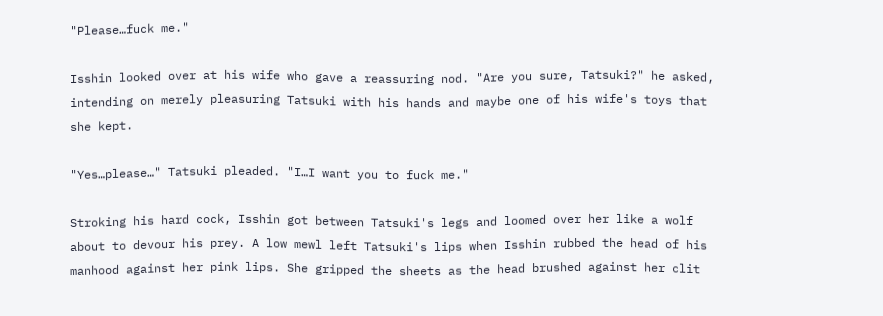"Please…fuck me."

Isshin looked over at his wife who gave a reassuring nod. "Are you sure, Tatsuki?" he asked, intending on merely pleasuring Tatsuki with his hands and maybe one of his wife's toys that she kept.

"Yes…please…" Tatsuki pleaded. "I…I want you to fuck me."

Stroking his hard cock, Isshin got between Tatsuki's legs and loomed over her like a wolf about to devour his prey. A low mewl left Tatsuki's lips when Isshin rubbed the head of his manhood against her pink lips. She gripped the sheets as the head brushed against her clit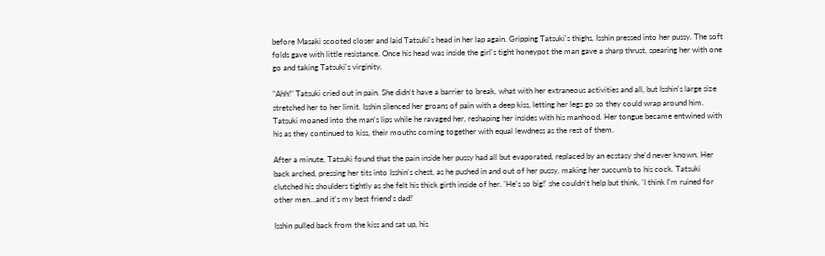before Masaki scooted closer and laid Tatsuki's head in her lap again. Gripping Tatsuki's thighs, Isshin pressed into her pussy. The soft folds gave with little resistance. Once his head was inside the girl's tight honeypot the man gave a sharp thrust, spearing her with one go and taking Tatsuki's virginity.

"Ahh!" Tatsuki cried out in pain. She didn't have a barrier to break, what with her extraneous activities and all, but Isshin's large size stretched her to her limit. Isshin silenced her groans of pain with a deep kiss, letting her legs go so they could wrap around him. Tatsuki moaned into the man's lips while he ravaged her, reshaping her insides with his manhood. Her tongue became entwined with his as they continued to kiss, their mouths coming together with equal lewdness as the rest of them.

After a minute, Tatsuki found that the pain inside her pussy had all but evaporated, replaced by an ecstasy she'd never known. Her back arched, pressing her tits into Isshin's chest, as he pushed in and out of her pussy, making her succumb to his cock. Tatsuki clutched his shoulders tightly as she felt his thick girth inside of her. 'He's so big!' she couldn't help but think, 'I think I'm ruined for other men…and it's my best friend's dad!'

Isshin pulled back from the kiss and sat up, his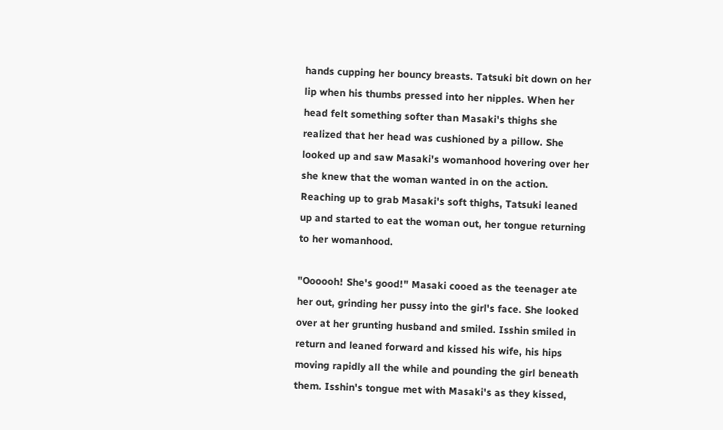hands cupping her bouncy breasts. Tatsuki bit down on her lip when his thumbs pressed into her nipples. When her head felt something softer than Masaki's thighs she realized that her head was cushioned by a pillow. She looked up and saw Masaki's womanhood hovering over her she knew that the woman wanted in on the action. Reaching up to grab Masaki's soft thighs, Tatsuki leaned up and started to eat the woman out, her tongue returning to her womanhood.

"Oooooh! She's good!" Masaki cooed as the teenager ate her out, grinding her pussy into the girl's face. She looked over at her grunting husband and smiled. Isshin smiled in return and leaned forward and kissed his wife, his hips moving rapidly all the while and pounding the girl beneath them. Isshin's tongue met with Masaki's as they kissed,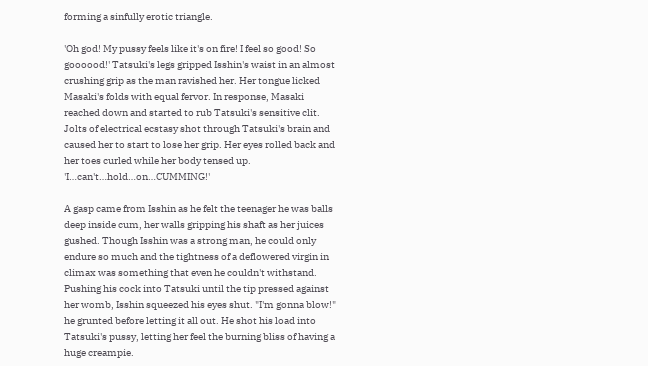forming a sinfully erotic triangle.

'Oh god! My pussy feels like it's on fire! I feel so good! So goooood!' Tatsuki's legs gripped Isshin's waist in an almost crushing grip as the man ravished her. Her tongue licked Masaki's folds with equal fervor. In response, Masaki reached down and started to rub Tatsuki's sensitive clit. Jolts of electrical ecstasy shot through Tatsuki's brain and caused her to start to lose her grip. Her eyes rolled back and her toes curled while her body tensed up. 'I…can't…hold…on…CUMMING!'

A gasp came from Isshin as he felt the teenager he was balls deep inside cum, her walls gripping his shaft as her juices gushed. Though Isshin was a strong man, he could only endure so much and the tightness of a deflowered virgin in climax was something that even he couldn't withstand. Pushing his cock into Tatsuki until the tip pressed against her womb, Isshin squeezed his eyes shut. "I'm gonna blow!" he grunted before letting it all out. He shot his load into Tatsuki's pussy, letting her feel the burning bliss of having a huge creampie.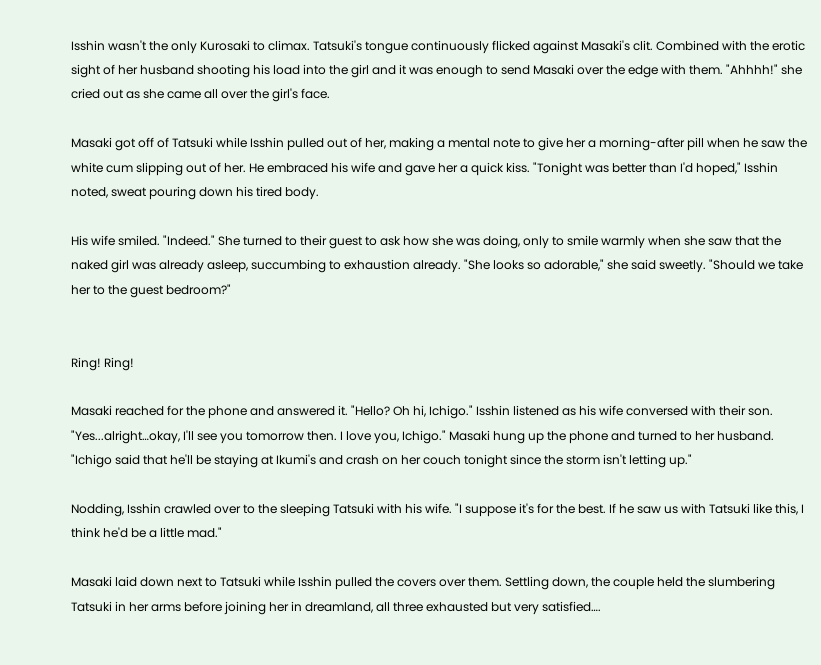Isshin wasn't the only Kurosaki to climax. Tatsuki's tongue continuously flicked against Masaki's clit. Combined with the erotic sight of her husband shooting his load into the girl and it was enough to send Masaki over the edge with them. "Ahhhh!" she cried out as she came all over the girl's face.

Masaki got off of Tatsuki while Isshin pulled out of her, making a mental note to give her a morning-after pill when he saw the white cum slipping out of her. He embraced his wife and gave her a quick kiss. "Tonight was better than I'd hoped," Isshin noted, sweat pouring down his tired body.

His wife smiled. "Indeed." She turned to their guest to ask how she was doing, only to smile warmly when she saw that the naked girl was already asleep, succumbing to exhaustion already. "She looks so adorable," she said sweetly. "Should we take her to the guest bedroom?"


Ring! Ring!

Masaki reached for the phone and answered it. "Hello? Oh hi, Ichigo." Isshin listened as his wife conversed with their son. "Yes...alright…okay, I'll see you tomorrow then. I love you, Ichigo." Masaki hung up the phone and turned to her husband. "Ichigo said that he'll be staying at Ikumi's and crash on her couch tonight since the storm isn't letting up."

Nodding, Isshin crawled over to the sleeping Tatsuki with his wife. "I suppose it's for the best. If he saw us with Tatsuki like this, I think he'd be a little mad."

Masaki laid down next to Tatsuki while Isshin pulled the covers over them. Settling down, the couple held the slumbering Tatsuki in her arms before joining her in dreamland, all three exhausted but very satisfied….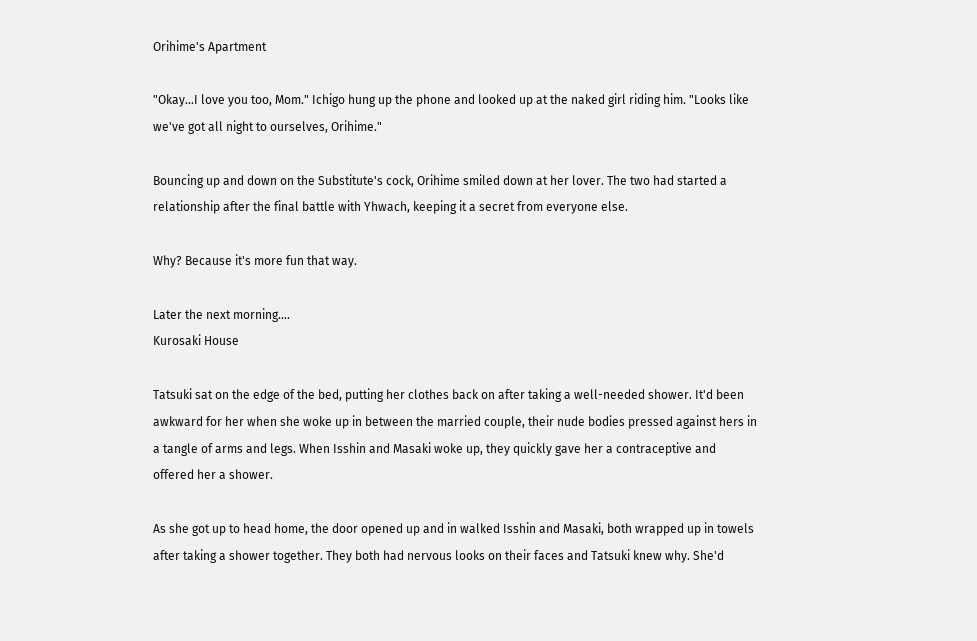Orihime's Apartment

"Okay…I love you too, Mom." Ichigo hung up the phone and looked up at the naked girl riding him. "Looks like we've got all night to ourselves, Orihime."

Bouncing up and down on the Substitute's cock, Orihime smiled down at her lover. The two had started a relationship after the final battle with Yhwach, keeping it a secret from everyone else.

Why? Because it's more fun that way.

Later the next morning….
Kurosaki House

Tatsuki sat on the edge of the bed, putting her clothes back on after taking a well-needed shower. It'd been awkward for her when she woke up in between the married couple, their nude bodies pressed against hers in a tangle of arms and legs. When Isshin and Masaki woke up, they quickly gave her a contraceptive and offered her a shower.

As she got up to head home, the door opened up and in walked Isshin and Masaki, both wrapped up in towels after taking a shower together. They both had nervous looks on their faces and Tatsuki knew why. She'd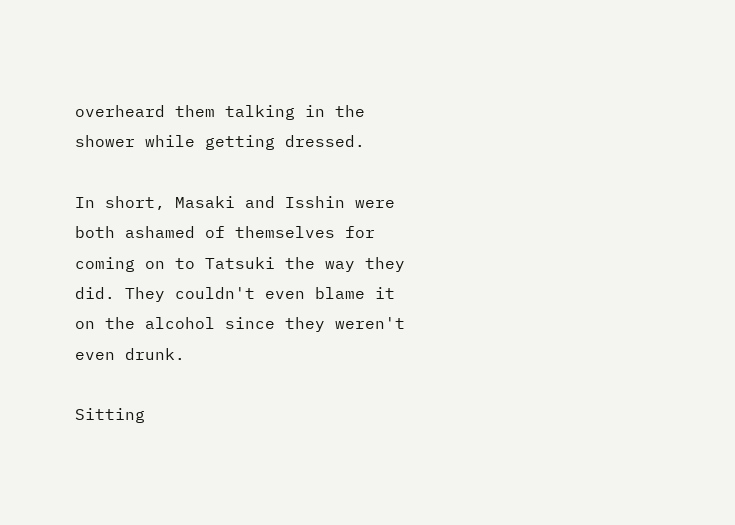overheard them talking in the shower while getting dressed.

In short, Masaki and Isshin were both ashamed of themselves for coming on to Tatsuki the way they did. They couldn't even blame it on the alcohol since they weren't even drunk.

Sitting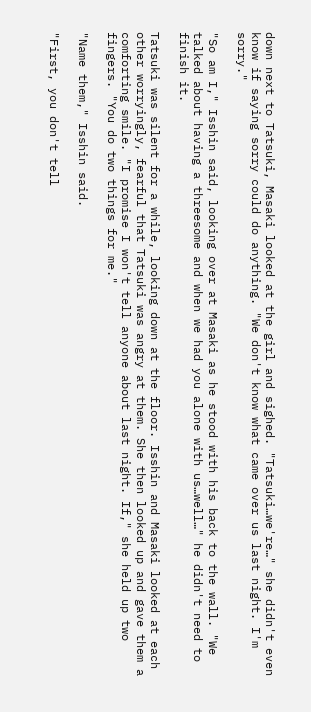down next to Tatsuki, Masaki looked at the girl and sighed. "Tatsuki…we're…" she didn't even know if saying sorry could do anything. "We don't know what came over us last night. I'm sorry."

"So am I," Isshin said, looking over at Masaki as he stood with his back to the wall. "We talked about having a threesome and when we had you alone with us…well…" he didn't need to finish it.

Tatsuki was silent for a while, looking down at the floor. Isshin and Masaki looked at each other worryingly, fearful that Tatsuki was angry at them. She then looked up and gave them a comforting smile. "I promise I won't tell anyone about last night. If," she held up two fingers. "You do two things for me."

"Name them," Isshin said.

"First, you don't tell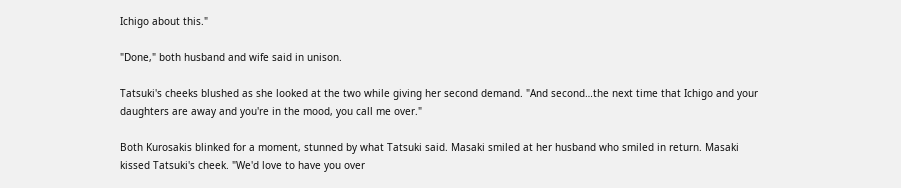Ichigo about this."

"Done," both husband and wife said in unison.

Tatsuki's cheeks blushed as she looked at the two while giving her second demand. "And second…the next time that Ichigo and your daughters are away and you're in the mood, you call me over."

Both Kurosakis blinked for a moment, stunned by what Tatsuki said. Masaki smiled at her husband who smiled in return. Masaki kissed Tatsuki's cheek. "We'd love to have you over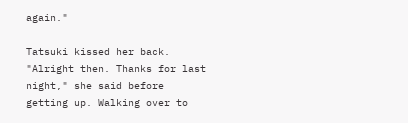again."

Tatsuki kissed her back. "Alright then. Thanks for last night," she said before getting up. Walking over to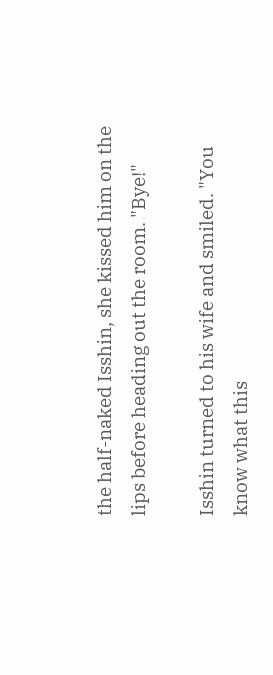the half-naked Isshin, she kissed him on the lips before heading out the room. "Bye!"

Isshin turned to his wife and smiled. "You know what this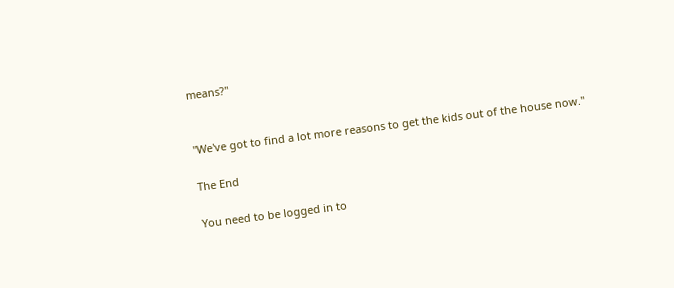means?"


"We've got to find a lot more reasons to get the kids out of the house now."

The End

You need to be logged in to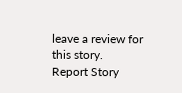leave a review for this story.
Report Story